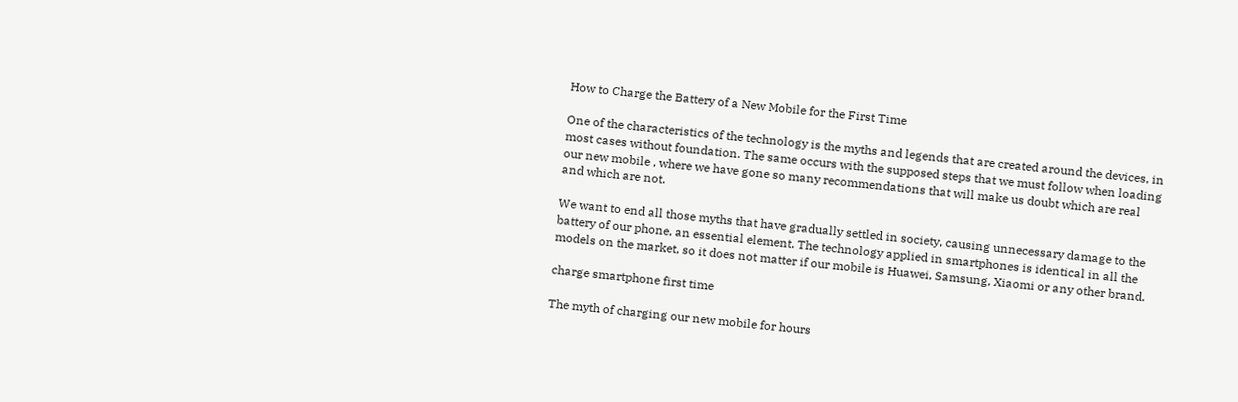How to Charge the Battery of a New Mobile for the First Time

One of the characteristics of the technology is the myths and legends that are created around the devices, in most cases without foundation. The same occurs with the supposed steps that we must follow when loading our new mobile , where we have gone so many recommendations that will make us doubt which are real and which are not.

We want to end all those myths that have gradually settled in society, causing unnecessary damage to the battery of our phone, an essential element. The technology applied in smartphones is identical in all the models on the market, so it does not matter if our mobile is Huawei, Samsung, Xiaomi or any other brand.

charge smartphone first time

The myth of charging our new mobile for hours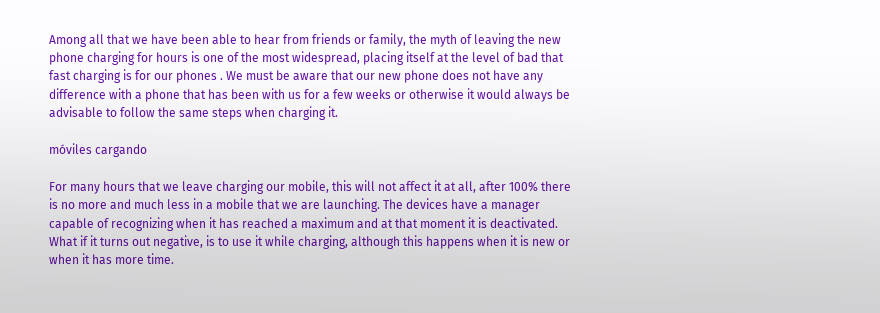Among all that we have been able to hear from friends or family, the myth of leaving the new phone charging for hours is one of the most widespread, placing itself at the level of bad that fast charging is for our phones . We must be aware that our new phone does not have any difference with a phone that has been with us for a few weeks or otherwise it would always be advisable to follow the same steps when charging it.

móviles cargando

For many hours that we leave charging our mobile, this will not affect it at all, after 100% there is no more and much less in a mobile that we are launching. The devices have a manager capable of recognizing when it has reached a maximum and at that moment it is deactivated. What if it turns out negative, is to use it while charging, although this happens when it is new or when it has more time.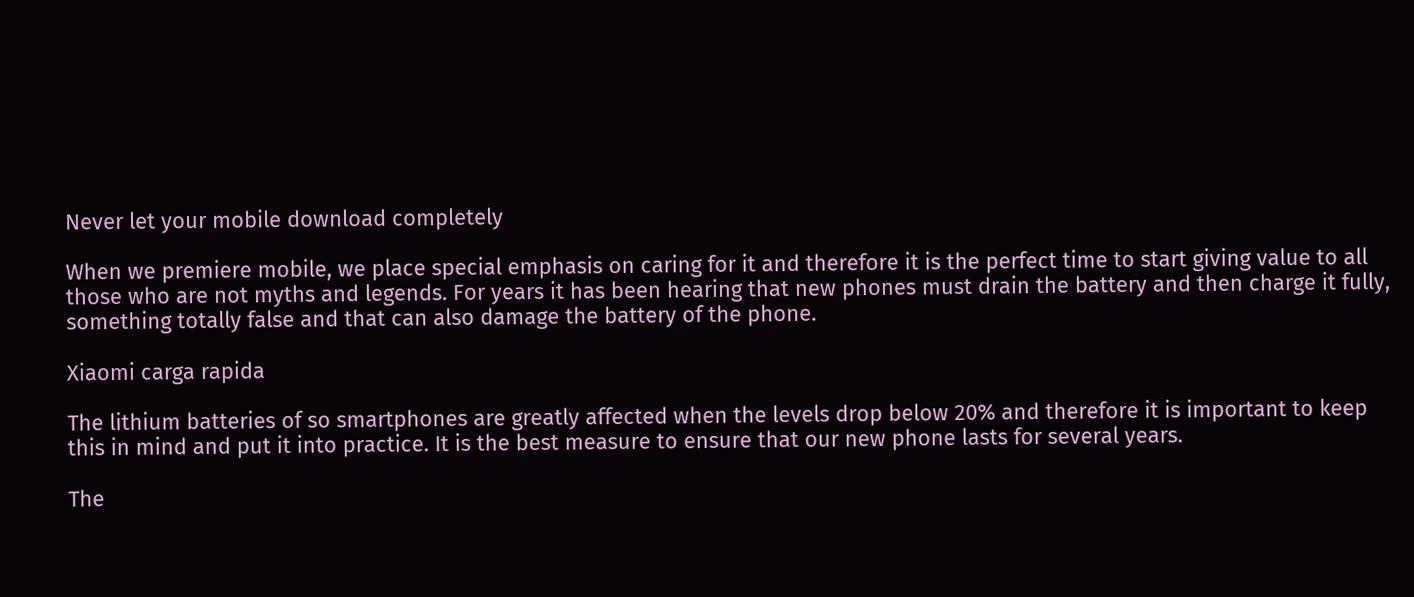Never let your mobile download completely

When we premiere mobile, we place special emphasis on caring for it and therefore it is the perfect time to start giving value to all those who are not myths and legends. For years it has been hearing that new phones must drain the battery and then charge it fully, something totally false and that can also damage the battery of the phone.

Xiaomi carga rapida

The lithium batteries of so smartphones are greatly affected when the levels drop below 20% and therefore it is important to keep this in mind and put it into practice. It is the best measure to ensure that our new phone lasts for several years.

The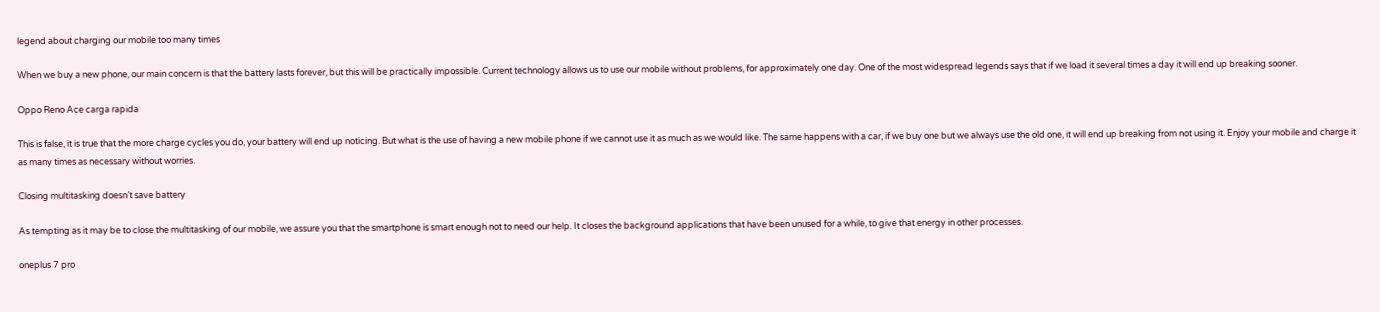legend about charging our mobile too many times

When we buy a new phone, our main concern is that the battery lasts forever, but this will be practically impossible. Current technology allows us to use our mobile without problems, for approximately one day. One of the most widespread legends says that if we load it several times a day it will end up breaking sooner.

Oppo Reno Ace carga rapida

This is false, it is true that the more charge cycles you do, your battery will end up noticing. But what is the use of having a new mobile phone if we cannot use it as much as we would like. The same happens with a car, if we buy one but we always use the old one, it will end up breaking from not using it. Enjoy your mobile and charge it as many times as necessary without worries.

Closing multitasking doesn’t save battery

As tempting as it may be to close the multitasking of our mobile, we assure you that the smartphone is smart enough not to need our help. It closes the background applications that have been unused for a while, to give that energy in other processes.

oneplus 7 pro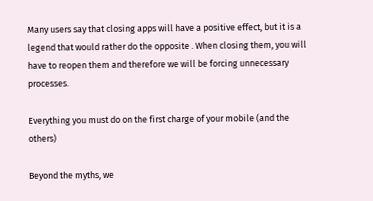Many users say that closing apps will have a positive effect, but it is a legend that would rather do the opposite . When closing them, you will have to reopen them and therefore we will be forcing unnecessary processes.

Everything you must do on the first charge of your mobile (and the others)

Beyond the myths, we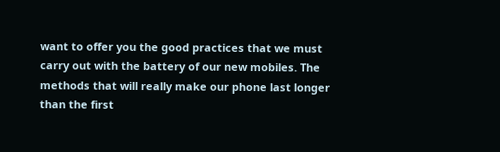want to offer you the good practices that we must carry out with the battery of our new mobiles. The methods that will really make our phone last longer than the first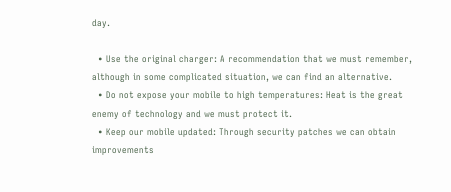day.

  • Use the original charger: A recommendation that we must remember, although in some complicated situation, we can find an alternative.
  • Do not expose your mobile to high temperatures: Heat is the great enemy of technology and we must protect it.
  • Keep our mobile updated: Through security patches we can obtain improvements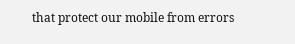that protect our mobile from errors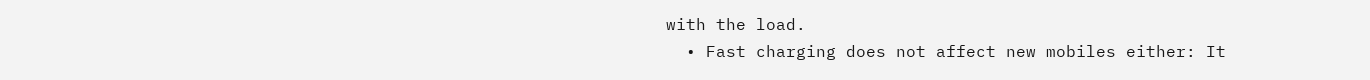with the load.
  • Fast charging does not affect new mobiles either: It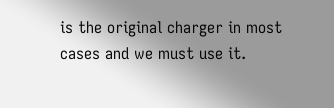is the original charger in most cases and we must use it.